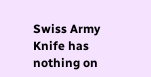Swiss Army Knife has nothing on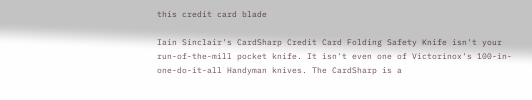this credit card blade

Iain Sinclair's CardSharp Credit Card Folding Safety Knife isn't your run-of-the-mill pocket knife. It isn't even one of Victorinox's 100-in-one-do-it-all Handyman knives. The CardSharp is a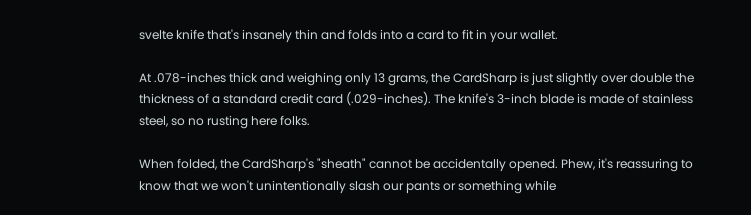svelte knife that's insanely thin and folds into a card to fit in your wallet.

At .078-inches thick and weighing only 13 grams, the CardSharp is just slightly over double the thickness of a standard credit card (.029-inches). The knife's 3-inch blade is made of stainless steel, so no rusting here folks.

When folded, the CardSharp's "sheath" cannot be accidentally opened. Phew, it's reassuring to know that we won't unintentionally slash our pants or something while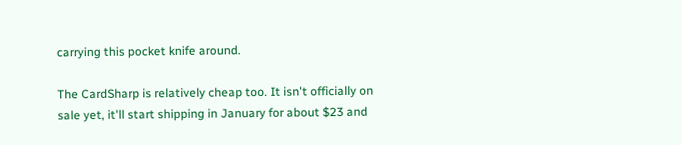carrying this pocket knife around.

The CardSharp is relatively cheap too. It isn't officially on sale yet, it'll start shipping in January for about $23 and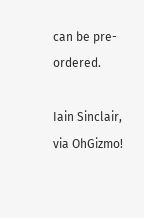can be pre-ordered.

Iain Sinclair, via OhGizmo!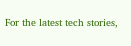For the latest tech stories,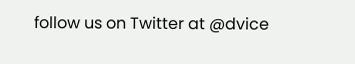follow us on Twitter at @dvice